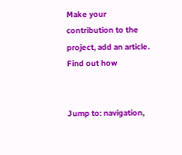Make your contribution to the project, add an article. Find out how


Jump to: navigation,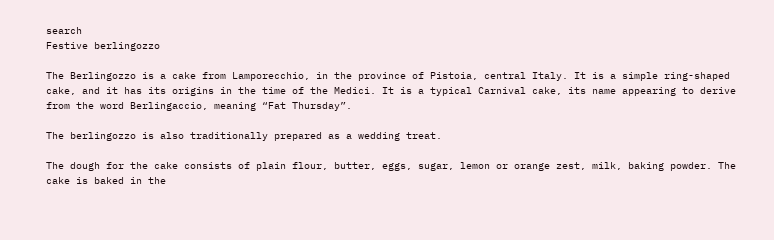search
Festive berlingozzo

The Berlingozzo is a cake from Lamporecchio, in the province of Pistoia, central Italy. It is a simple ring-shaped cake, and it has its origins in the time of the Medici. It is a typical Carnival cake, its name appearing to derive from the word Berlingaccio, meaning “Fat Thursday”.

The berlingozzo is also traditionally prepared as a wedding treat.

The dough for the cake consists of plain flour, butter, eggs, sugar, lemon or orange zest, milk, baking powder. The cake is baked in the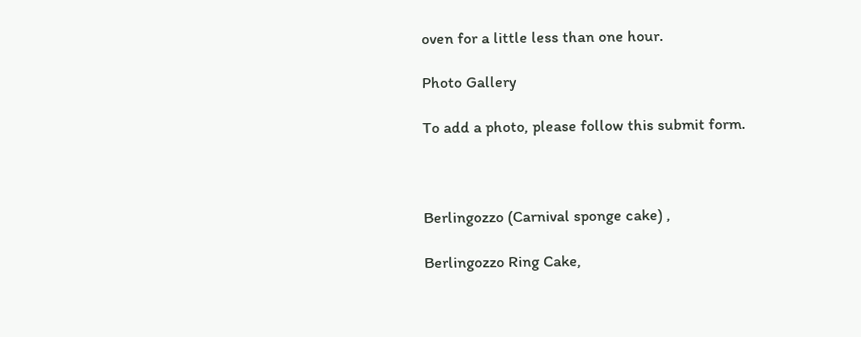oven for a little less than one hour.

Photo Gallery

To add a photo, please follow this submit form.



Berlingozzo (Carnival sponge cake) ,

Berlingozzo Ring Cake,